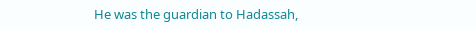He was the guardian to Hadassah,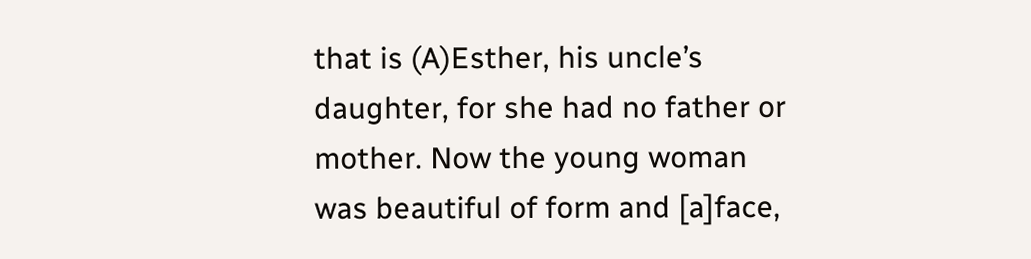that is (A)Esther, his uncle’s daughter, for she had no father or mother. Now the young woman was beautiful of form and [a]face,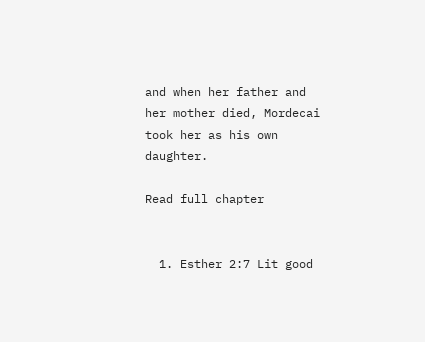and when her father and her mother died, Mordecai took her as his own daughter.

Read full chapter


  1. Esther 2:7 Lit good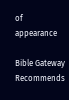of appearance

Bible Gateway Recommends